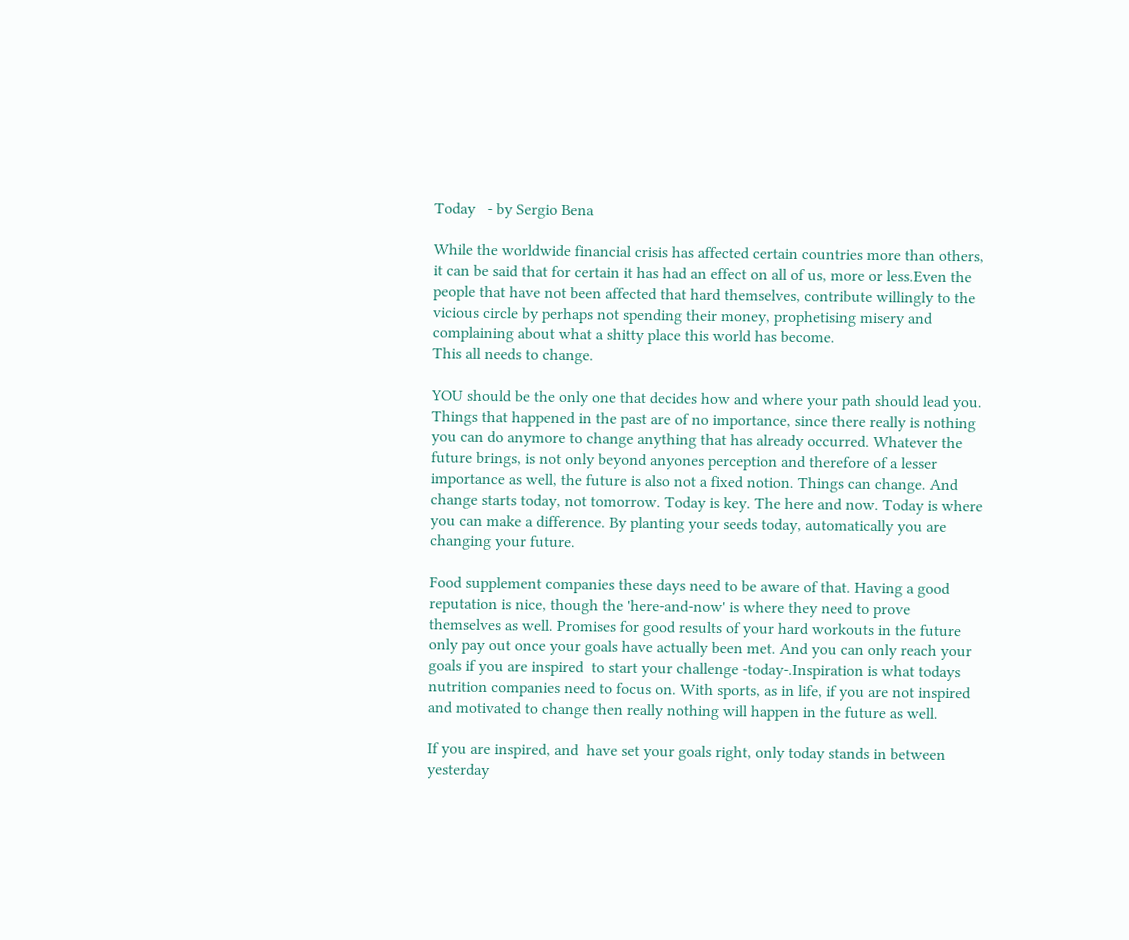Today   - by Sergio Bena

While the worldwide financial crisis has affected certain countries more than others, it can be said that for certain it has had an effect on all of us, more or less.Even the people that have not been affected that hard themselves, contribute willingly to the vicious circle by perhaps not spending their money, prophetising misery and complaining about what a shitty place this world has become.
This all needs to change.

YOU should be the only one that decides how and where your path should lead you. Things that happened in the past are of no importance, since there really is nothing you can do anymore to change anything that has already occurred. Whatever the future brings, is not only beyond anyones perception and therefore of a lesser importance as well, the future is also not a fixed notion. Things can change. And change starts today, not tomorrow. Today is key. The here and now. Today is where you can make a difference. By planting your seeds today, automatically you are changing your future.

Food supplement companies these days need to be aware of that. Having a good reputation is nice, though the 'here-and-now' is where they need to prove themselves as well. Promises for good results of your hard workouts in the future only pay out once your goals have actually been met. And you can only reach your goals if you are inspired  to start your challenge -today-.Inspiration is what todays nutrition companies need to focus on. With sports, as in life, if you are not inspired and motivated to change then really nothing will happen in the future as well.

If you are inspired, and  have set your goals right, only today stands in between yesterday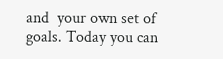and  your own set of goals. Today you can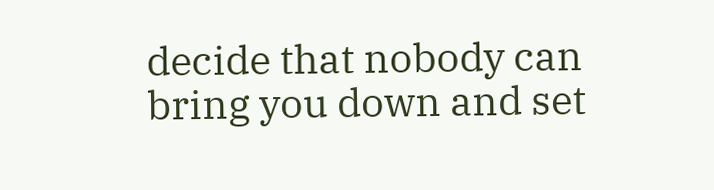decide that nobody can bring you down and set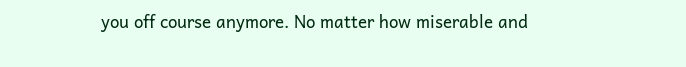you off course anymore. No matter how miserable and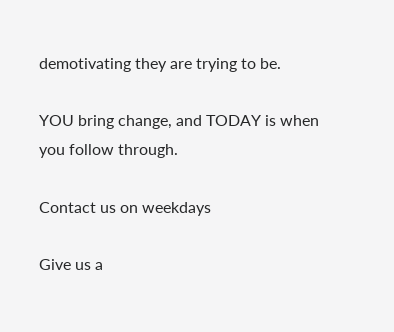demotivating they are trying to be.

YOU bring change, and TODAY is when you follow through.

Contact us on weekdays

Give us a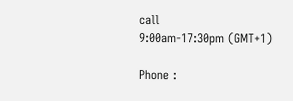call
9:00am-17:30pm (GMT+1)

Phone :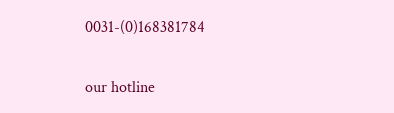0031-(0)168381784

our hotline